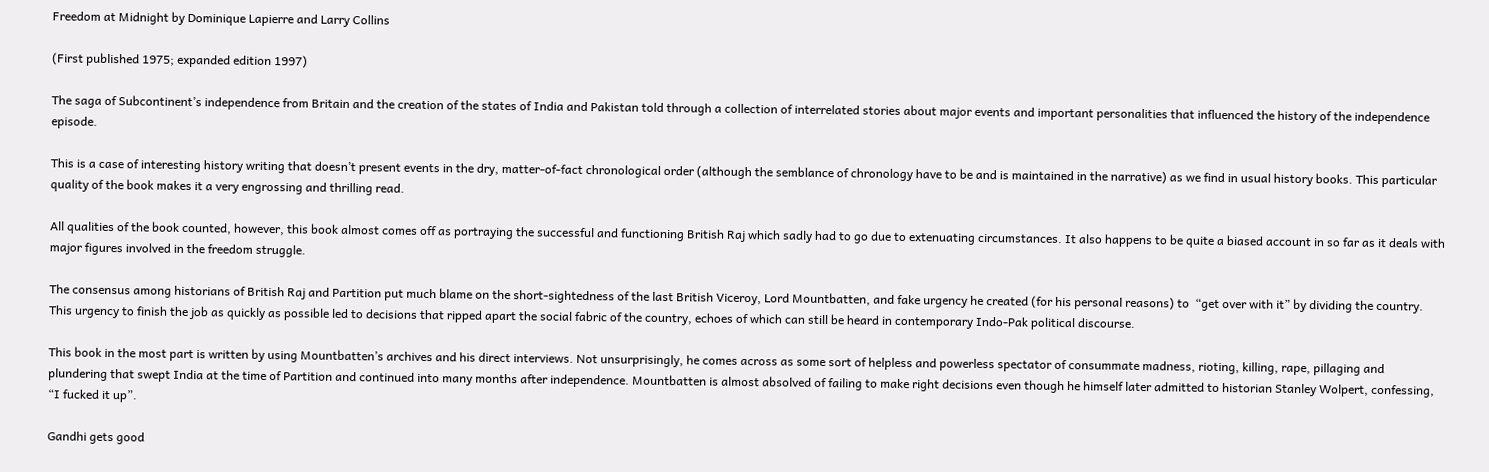Freedom at Midnight by Dominique Lapierre and Larry Collins

(First published 1975; expanded edition 1997)

The saga of Subcontinent’s independence from Britain and the creation of the states of India and Pakistan told through a collection of interrelated stories about major events and important personalities that influenced the history of the independence episode.

This is a case of interesting history writing that doesn’t present events in the dry, matter-of-fact chronological order (although the semblance of chronology have to be and is maintained in the narrative) as we find in usual history books. This particular quality of the book makes it a very engrossing and thrilling read.

All qualities of the book counted, however, this book almost comes off as portraying the successful and functioning British Raj which sadly had to go due to extenuating circumstances. It also happens to be quite a biased account in so far as it deals with major figures involved in the freedom struggle.

The consensus among historians of British Raj and Partition put much blame on the short-sightedness of the last British Viceroy, Lord Mountbatten, and fake urgency he created (for his personal reasons) to  “get over with it” by dividing the country. This urgency to finish the job as quickly as possible led to decisions that ripped apart the social fabric of the country, echoes of which can still be heard in contemporary Indo-Pak political discourse.

This book in the most part is written by using Mountbatten’s archives and his direct interviews. Not unsurprisingly, he comes across as some sort of helpless and powerless spectator of consummate madness, rioting, killing, rape, pillaging and plundering that swept India at the time of Partition and continued into many months after independence. Mountbatten is almost absolved of failing to make right decisions even though he himself later admitted to historian Stanley Wolpert, confessing, “I fucked it up”.

Gandhi gets good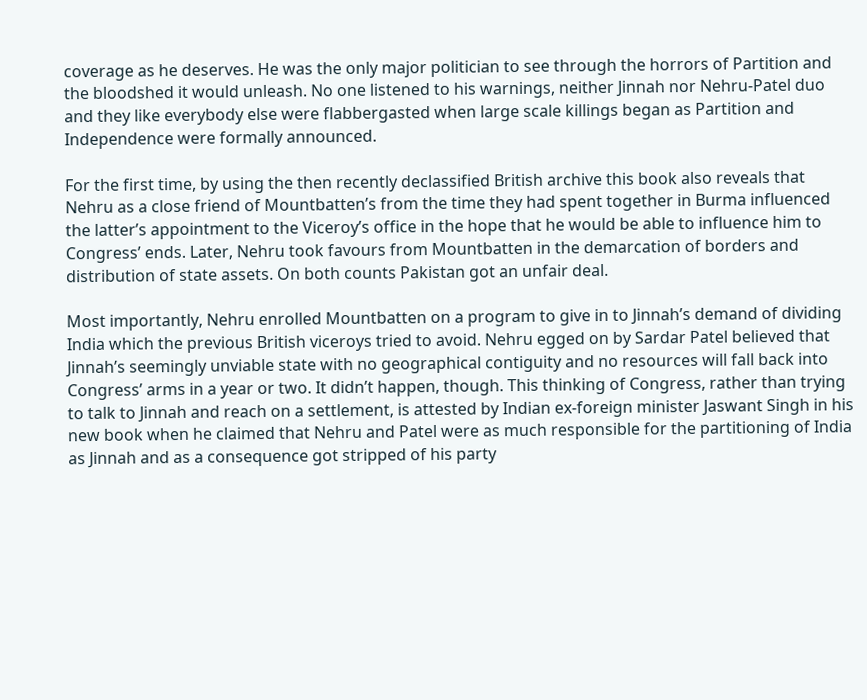coverage as he deserves. He was the only major politician to see through the horrors of Partition and the bloodshed it would unleash. No one listened to his warnings, neither Jinnah nor Nehru-Patel duo and they like everybody else were flabbergasted when large scale killings began as Partition and Independence were formally announced.

For the first time, by using the then recently declassified British archive this book also reveals that Nehru as a close friend of Mountbatten’s from the time they had spent together in Burma influenced the latter’s appointment to the Viceroy’s office in the hope that he would be able to influence him to Congress’ ends. Later, Nehru took favours from Mountbatten in the demarcation of borders and distribution of state assets. On both counts Pakistan got an unfair deal.

Most importantly, Nehru enrolled Mountbatten on a program to give in to Jinnah’s demand of dividing India which the previous British viceroys tried to avoid. Nehru egged on by Sardar Patel believed that Jinnah’s seemingly unviable state with no geographical contiguity and no resources will fall back into Congress’ arms in a year or two. It didn’t happen, though. This thinking of Congress, rather than trying to talk to Jinnah and reach on a settlement, is attested by Indian ex-foreign minister Jaswant Singh in his new book when he claimed that Nehru and Patel were as much responsible for the partitioning of India as Jinnah and as a consequence got stripped of his party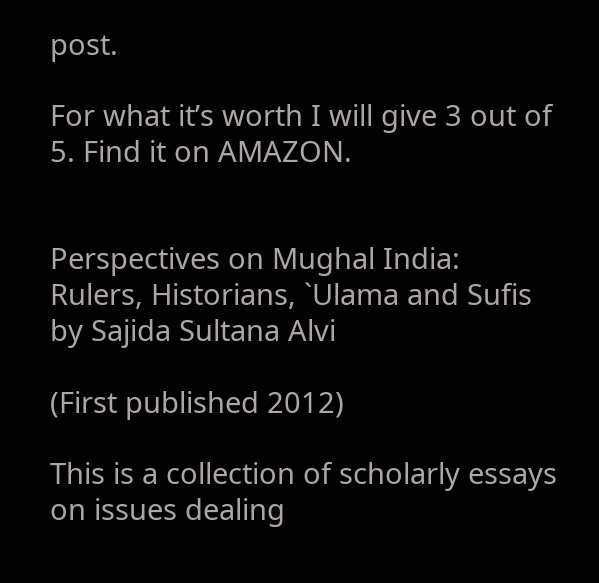post.

For what it’s worth I will give 3 out of 5. Find it on AMAZON.


Perspectives on Mughal India: Rulers, Historians, `Ulama and Sufis by Sajida Sultana Alvi

(First published 2012)

This is a collection of scholarly essays on issues dealing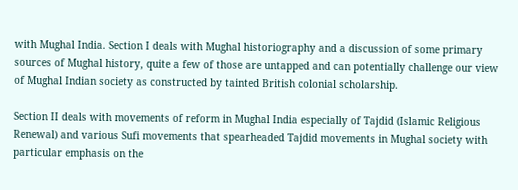with Mughal India. Section I deals with Mughal historiography and a discussion of some primary sources of Mughal history, quite a few of those are untapped and can potentially challenge our view of Mughal Indian society as constructed by tainted British colonial scholarship.

Section II deals with movements of reform in Mughal India especially of Tajdid (Islamic Religious Renewal) and various Sufi movements that spearheaded Tajdid movements in Mughal society with particular emphasis on the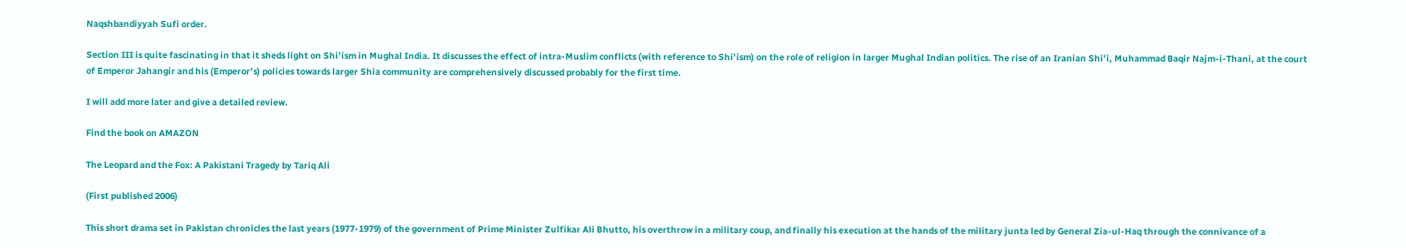Naqshbandiyyah Sufi order.

Section III is quite fascinating in that it sheds light on Shi’ism in Mughal India. It discusses the effect of intra-Muslim conflicts (with reference to Shi’ism) on the role of religion in larger Mughal Indian politics. The rise of an Iranian Shi’i, Muhammad Baqir Najm-i-Thani, at the court of Emperor Jahangir and his (Emperor’s) policies towards larger Shia community are comprehensively discussed probably for the first time.

I will add more later and give a detailed review.

Find the book on AMAZON

The Leopard and the Fox: A Pakistani Tragedy by Tariq Ali

(First published 2006)

This short drama set in Pakistan chronicles the last years (1977-1979) of the government of Prime Minister Zulfikar Ali Bhutto, his overthrow in a military coup, and finally his execution at the hands of the military junta led by General Zia-ul-Haq through the connivance of a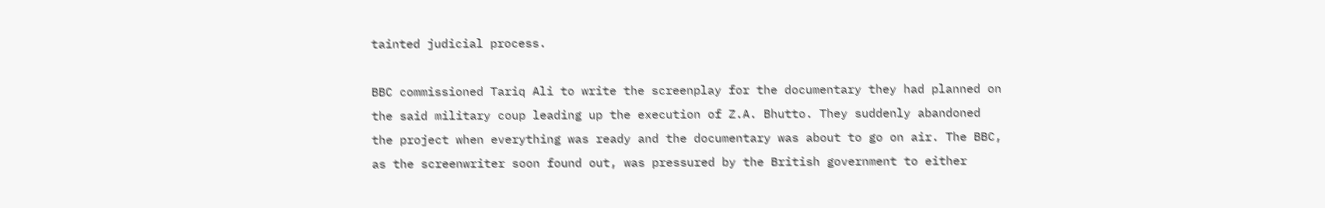tainted judicial process.

BBC commissioned Tariq Ali to write the screenplay for the documentary they had planned on the said military coup leading up the execution of Z.A. Bhutto. They suddenly abandoned the project when everything was ready and the documentary was about to go on air. The BBC, as the screenwriter soon found out, was pressured by the British government to either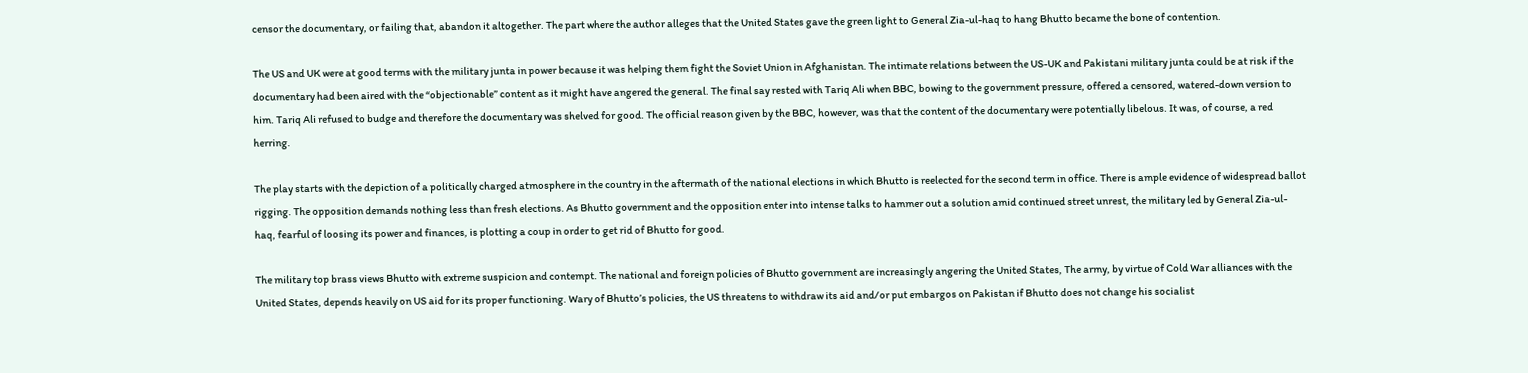censor the documentary, or failing that, abandon it altogether. The part where the author alleges that the United States gave the green light to General Zia-ul-haq to hang Bhutto became the bone of contention.

The US and UK were at good terms with the military junta in power because it was helping them fight the Soviet Union in Afghanistan. The intimate relations between the US-UK and Pakistani military junta could be at risk if the documentary had been aired with the “objectionable” content as it might have angered the general. The final say rested with Tariq Ali when BBC, bowing to the government pressure, offered a censored, watered-down version to him. Tariq Ali refused to budge and therefore the documentary was shelved for good. The official reason given by the BBC, however, was that the content of the documentary were potentially libelous. It was, of course, a red herring.

The play starts with the depiction of a politically charged atmosphere in the country in the aftermath of the national elections in which Bhutto is reelected for the second term in office. There is ample evidence of widespread ballot rigging. The opposition demands nothing less than fresh elections. As Bhutto government and the opposition enter into intense talks to hammer out a solution amid continued street unrest, the military led by General Zia-ul-haq, fearful of loosing its power and finances, is plotting a coup in order to get rid of Bhutto for good.

The military top brass views Bhutto with extreme suspicion and contempt. The national and foreign policies of Bhutto government are increasingly angering the United States, The army, by virtue of Cold War alliances with the United States, depends heavily on US aid for its proper functioning. Wary of Bhutto’s policies, the US threatens to withdraw its aid and/or put embargos on Pakistan if Bhutto does not change his socialist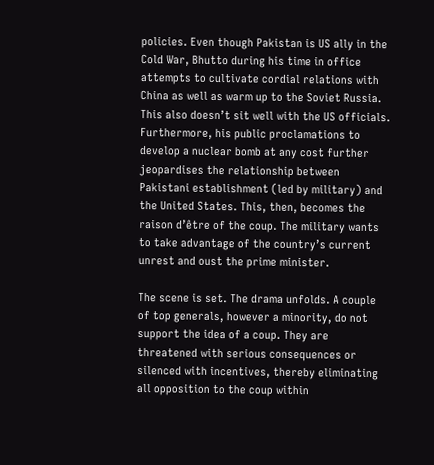policies. Even though Pakistan is US ally in the Cold War, Bhutto during his time in office attempts to cultivate cordial relations with China as well as warm up to the Soviet Russia. This also doesn’t sit well with the US officials. Furthermore, his public proclamations to develop a nuclear bomb at any cost further jeopardises the relationship between Pakistani establishment (led by military) and the United States. This, then, becomes the raison d’être of the coup. The military wants to take advantage of the country’s current unrest and oust the prime minister.

The scene is set. The drama unfolds. A couple of top generals, however a minority, do not support the idea of a coup. They are threatened with serious consequences or silenced with incentives, thereby eliminating all opposition to the coup within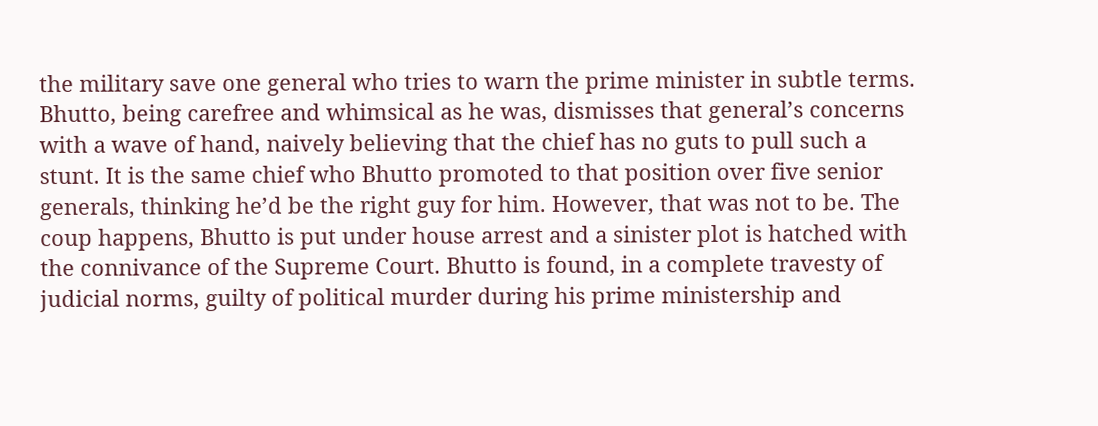the military save one general who tries to warn the prime minister in subtle terms. Bhutto, being carefree and whimsical as he was, dismisses that general’s concerns with a wave of hand, naively believing that the chief has no guts to pull such a stunt. It is the same chief who Bhutto promoted to that position over five senior generals, thinking he’d be the right guy for him. However, that was not to be. The coup happens, Bhutto is put under house arrest and a sinister plot is hatched with the connivance of the Supreme Court. Bhutto is found, in a complete travesty of judicial norms, guilty of political murder during his prime ministership and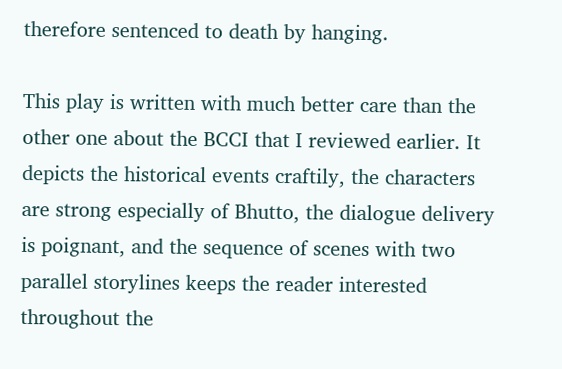therefore sentenced to death by hanging.

This play is written with much better care than the other one about the BCCI that I reviewed earlier. It depicts the historical events craftily, the characters are strong especially of Bhutto, the dialogue delivery is poignant, and the sequence of scenes with two parallel storylines keeps the reader interested throughout the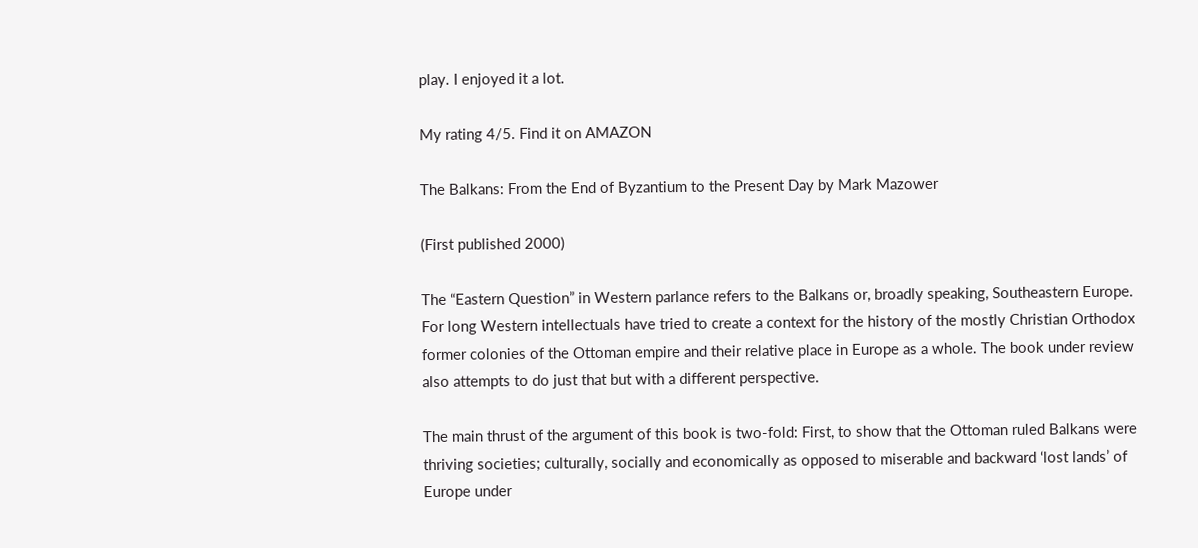play. I enjoyed it a lot.

My rating 4/5. Find it on AMAZON

The Balkans: From the End of Byzantium to the Present Day by Mark Mazower

(First published 2000)

The “Eastern Question” in Western parlance refers to the Balkans or, broadly speaking, Southeastern Europe. For long Western intellectuals have tried to create a context for the history of the mostly Christian Orthodox former colonies of the Ottoman empire and their relative place in Europe as a whole. The book under review also attempts to do just that but with a different perspective.

The main thrust of the argument of this book is two-fold: First, to show that the Ottoman ruled Balkans were thriving societies; culturally, socially and economically as opposed to miserable and backward ‘lost lands’ of Europe under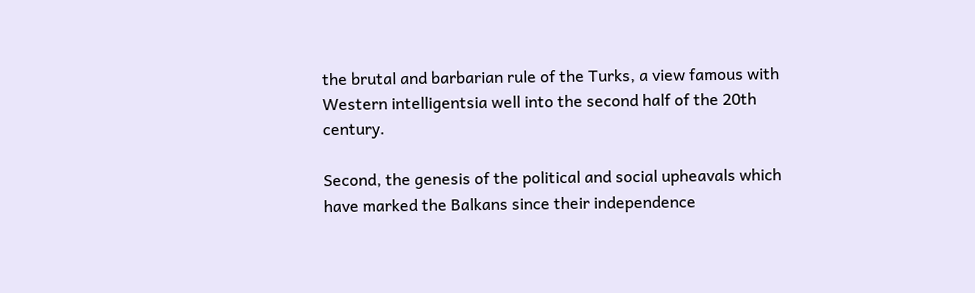the brutal and barbarian rule of the Turks, a view famous with Western intelligentsia well into the second half of the 20th century.

Second, the genesis of the political and social upheavals which have marked the Balkans since their independence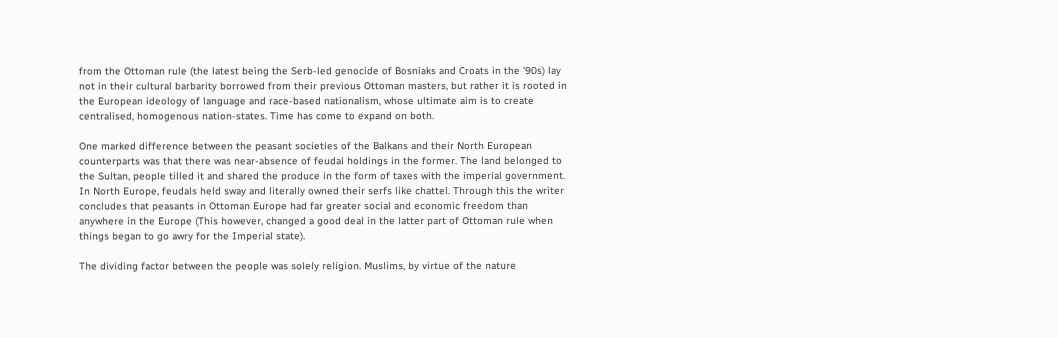from the Ottoman rule (the latest being the Serb-led genocide of Bosniaks and Croats in the ’90s) lay not in their cultural barbarity borrowed from their previous Ottoman masters, but rather it is rooted in the European ideology of language and race-based nationalism, whose ultimate aim is to create centralised, homogenous nation-states. Time has come to expand on both.

One marked difference between the peasant societies of the Balkans and their North European counterparts was that there was near-absence of feudal holdings in the former. The land belonged to the Sultan, people tilled it and shared the produce in the form of taxes with the imperial government. In North Europe, feudals held sway and literally owned their serfs like chattel. Through this the writer concludes that peasants in Ottoman Europe had far greater social and economic freedom than anywhere in the Europe (This however, changed a good deal in the latter part of Ottoman rule when things began to go awry for the Imperial state).

The dividing factor between the people was solely religion. Muslims, by virtue of the nature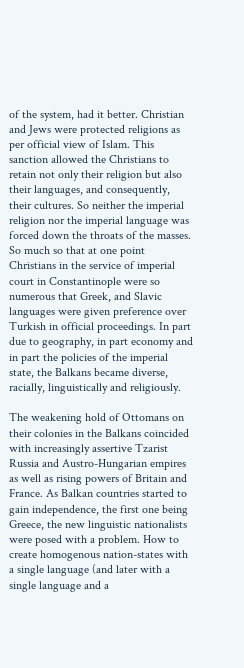of the system, had it better. Christian and Jews were protected religions as per official view of Islam. This sanction allowed the Christians to retain not only their religion but also their languages, and consequently, their cultures. So neither the imperial religion nor the imperial language was forced down the throats of the masses. So much so that at one point Christians in the service of imperial court in Constantinople were so numerous that Greek, and Slavic languages were given preference over Turkish in official proceedings. In part due to geography, in part economy and in part the policies of the imperial state, the Balkans became diverse, racially, linguistically and religiously.

The weakening hold of Ottomans on their colonies in the Balkans coincided with increasingly assertive Tzarist Russia and Austro-Hungarian empires as well as rising powers of Britain and France. As Balkan countries started to gain independence, the first one being Greece, the new linguistic nationalists were posed with a problem. How to create homogenous nation-states with a single language (and later with a single language and a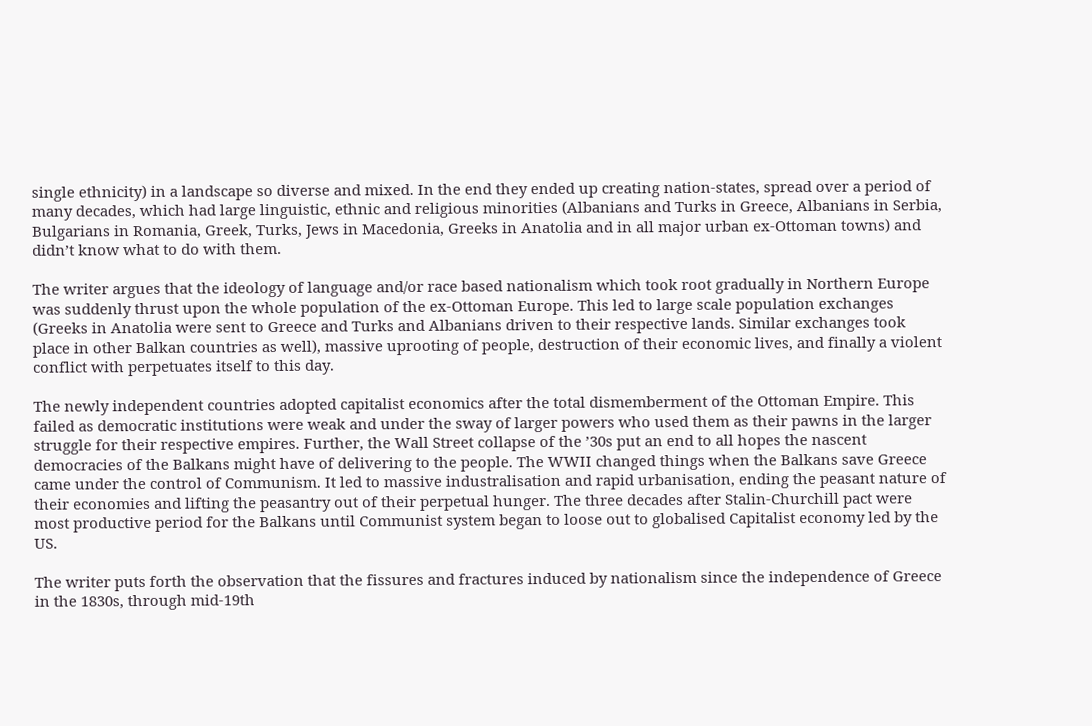single ethnicity) in a landscape so diverse and mixed. In the end they ended up creating nation-states, spread over a period of many decades, which had large linguistic, ethnic and religious minorities (Albanians and Turks in Greece, Albanians in Serbia, Bulgarians in Romania, Greek, Turks, Jews in Macedonia, Greeks in Anatolia and in all major urban ex-Ottoman towns) and didn’t know what to do with them.

The writer argues that the ideology of language and/or race based nationalism which took root gradually in Northern Europe was suddenly thrust upon the whole population of the ex-Ottoman Europe. This led to large scale population exchanges (Greeks in Anatolia were sent to Greece and Turks and Albanians driven to their respective lands. Similar exchanges took place in other Balkan countries as well), massive uprooting of people, destruction of their economic lives, and finally a violent conflict with perpetuates itself to this day.

The newly independent countries adopted capitalist economics after the total dismemberment of the Ottoman Empire. This failed as democratic institutions were weak and under the sway of larger powers who used them as their pawns in the larger struggle for their respective empires. Further, the Wall Street collapse of the ’30s put an end to all hopes the nascent democracies of the Balkans might have of delivering to the people. The WWII changed things when the Balkans save Greece came under the control of Communism. It led to massive industralisation and rapid urbanisation, ending the peasant nature of their economies and lifting the peasantry out of their perpetual hunger. The three decades after Stalin-Churchill pact were most productive period for the Balkans until Communist system began to loose out to globalised Capitalist economy led by the US.

The writer puts forth the observation that the fissures and fractures induced by nationalism since the independence of Greece in the 1830s, through mid-19th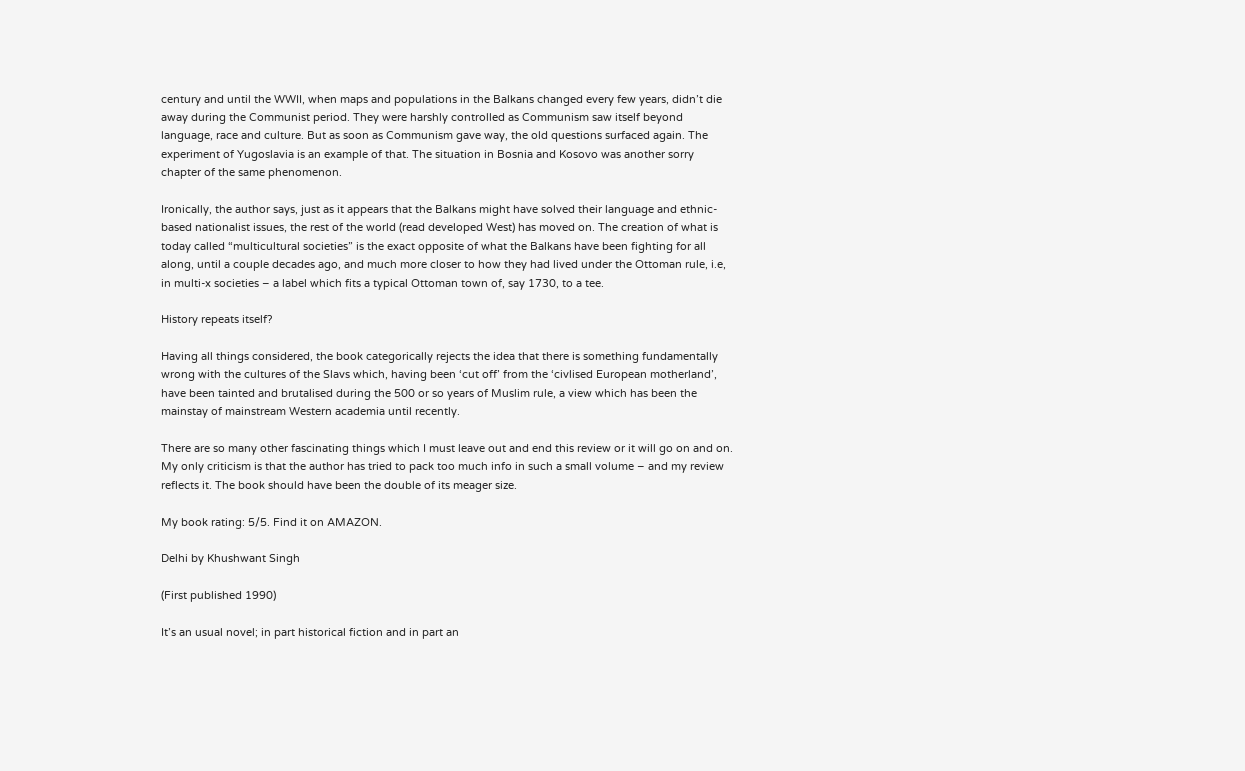century and until the WWII, when maps and populations in the Balkans changed every few years, didn’t die away during the Communist period. They were harshly controlled as Communism saw itself beyond language, race and culture. But as soon as Communism gave way, the old questions surfaced again. The experiment of Yugoslavia is an example of that. The situation in Bosnia and Kosovo was another sorry chapter of the same phenomenon.

Ironically, the author says, just as it appears that the Balkans might have solved their language and ethnic-based nationalist issues, the rest of the world (read developed West) has moved on. The creation of what is today called “multicultural societies” is the exact opposite of what the Balkans have been fighting for all along, until a couple decades ago, and much more closer to how they had lived under the Ottoman rule, i.e, in multi-x societies – a label which fits a typical Ottoman town of, say 1730, to a tee.

History repeats itself?

Having all things considered, the book categorically rejects the idea that there is something fundamentally wrong with the cultures of the Slavs which, having been ‘cut off’ from the ‘civlised European motherland’, have been tainted and brutalised during the 500 or so years of Muslim rule, a view which has been the mainstay of mainstream Western academia until recently.

There are so many other fascinating things which I must leave out and end this review or it will go on and on. My only criticism is that the author has tried to pack too much info in such a small volume – and my review reflects it. The book should have been the double of its meager size.

My book rating: 5/5. Find it on AMAZON.

Delhi by Khushwant Singh

(First published 1990)

It’s an usual novel; in part historical fiction and in part an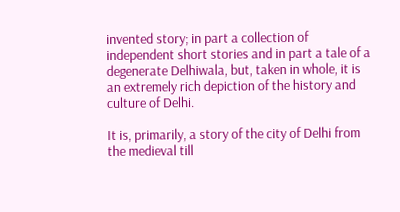invented story; in part a collection of independent short stories and in part a tale of a degenerate Delhiwala, but, taken in whole, it is an extremely rich depiction of the history and culture of Delhi.

It is, primarily, a story of the city of Delhi from the medieval till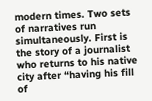modern times. Two sets of narratives run simultaneously. First is the story of a journalist who returns to his native city after “having his fill of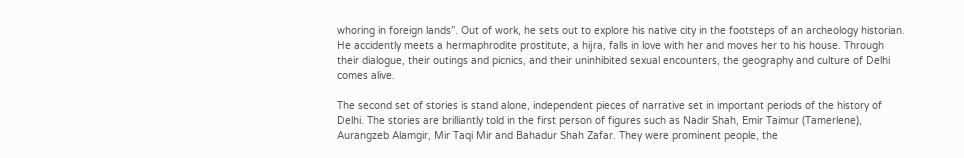whoring in foreign lands”. Out of work, he sets out to explore his native city in the footsteps of an archeology historian. He accidently meets a hermaphrodite prostitute, a hijra, falls in love with her and moves her to his house. Through their dialogue, their outings and picnics, and their uninhibited sexual encounters, the geography and culture of Delhi comes alive.

The second set of stories is stand alone, independent pieces of narrative set in important periods of the history of Delhi. The stories are brilliantly told in the first person of figures such as Nadir Shah, Emir Taimur (Tamerlene), Aurangzeb Alamgir, Mir Taqi Mir and Bahadur Shah Zafar. They were prominent people, the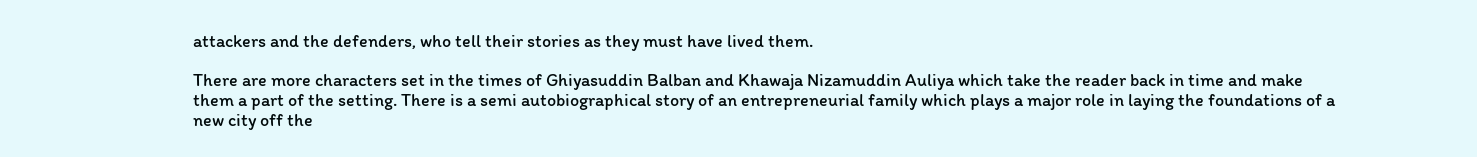attackers and the defenders, who tell their stories as they must have lived them.

There are more characters set in the times of Ghiyasuddin Balban and Khawaja Nizamuddin Auliya which take the reader back in time and make them a part of the setting. There is a semi autobiographical story of an entrepreneurial family which plays a major role in laying the foundations of a new city off the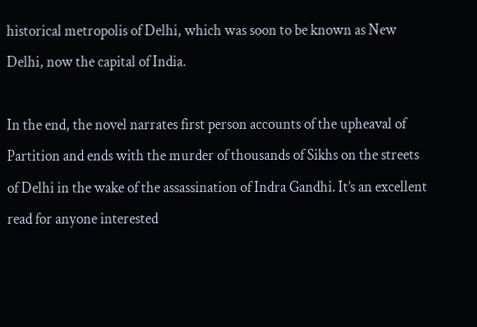historical metropolis of Delhi, which was soon to be known as New Delhi, now the capital of India.

In the end, the novel narrates first person accounts of the upheaval of Partition and ends with the murder of thousands of Sikhs on the streets of Delhi in the wake of the assassination of Indra Gandhi. It’s an excellent read for anyone interested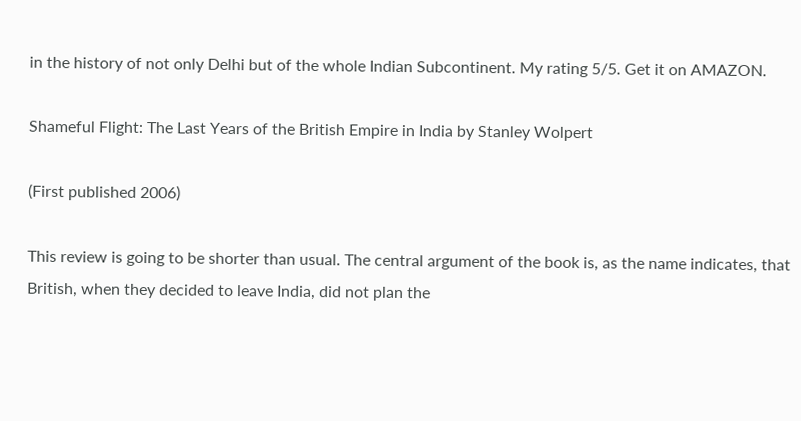in the history of not only Delhi but of the whole Indian Subcontinent. My rating 5/5. Get it on AMAZON.

Shameful Flight: The Last Years of the British Empire in India by Stanley Wolpert

(First published 2006)

This review is going to be shorter than usual. The central argument of the book is, as the name indicates, that British, when they decided to leave India, did not plan the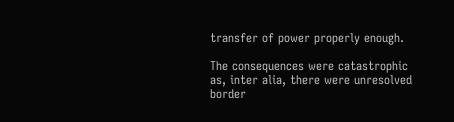transfer of power properly enough.

The consequences were catastrophic as, inter alia, there were unresolved border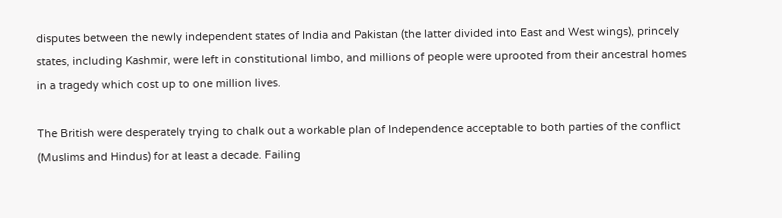disputes between the newly independent states of India and Pakistan (the latter divided into East and West wings), princely states, including Kashmir, were left in constitutional limbo, and millions of people were uprooted from their ancestral homes in a tragedy which cost up to one million lives.

The British were desperately trying to chalk out a workable plan of Independence acceptable to both parties of the conflict (Muslims and Hindus) for at least a decade. Failing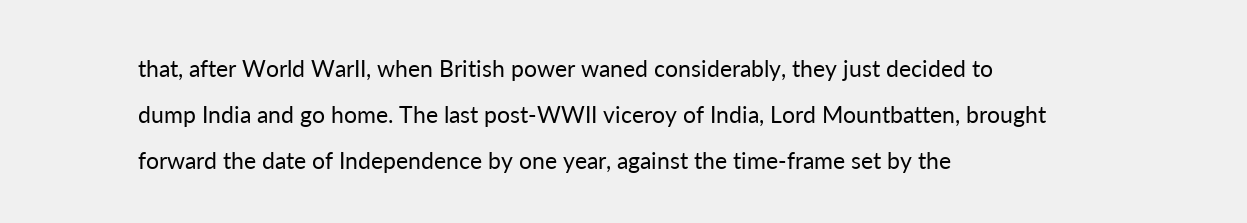that, after World WarII, when British power waned considerably, they just decided to dump India and go home. The last post-WWII viceroy of India, Lord Mountbatten, brought forward the date of Independence by one year, against the time-frame set by the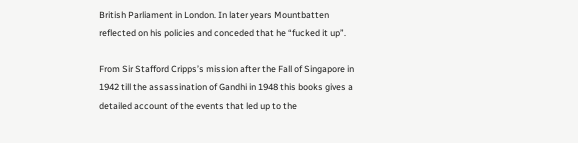British Parliament in London. In later years Mountbatten reflected on his policies and conceded that he “fucked it up”.

From Sir Stafford Cripps’s mission after the Fall of Singapore in 1942 till the assassination of Gandhi in 1948 this books gives a detailed account of the events that led up to the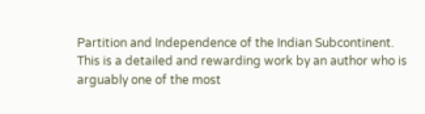Partition and Independence of the Indian Subcontinent. This is a detailed and rewarding work by an author who is arguably one of the most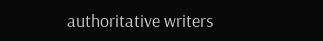authoritative writers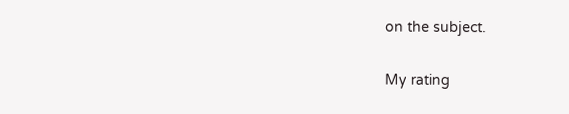on the subject.

My rating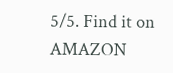5/5. Find it on AMAZON